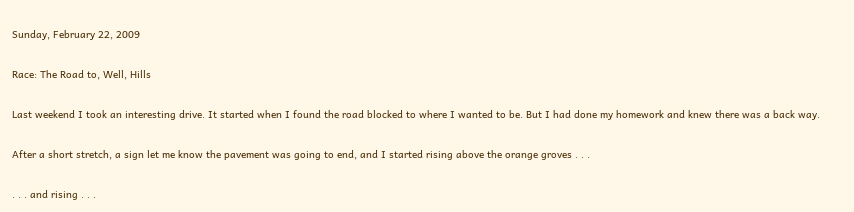Sunday, February 22, 2009

Race: The Road to, Well, Hills

Last weekend I took an interesting drive. It started when I found the road blocked to where I wanted to be. But I had done my homework and knew there was a back way.

After a short stretch, a sign let me know the pavement was going to end, and I started rising above the orange groves . . .

. . . and rising . . .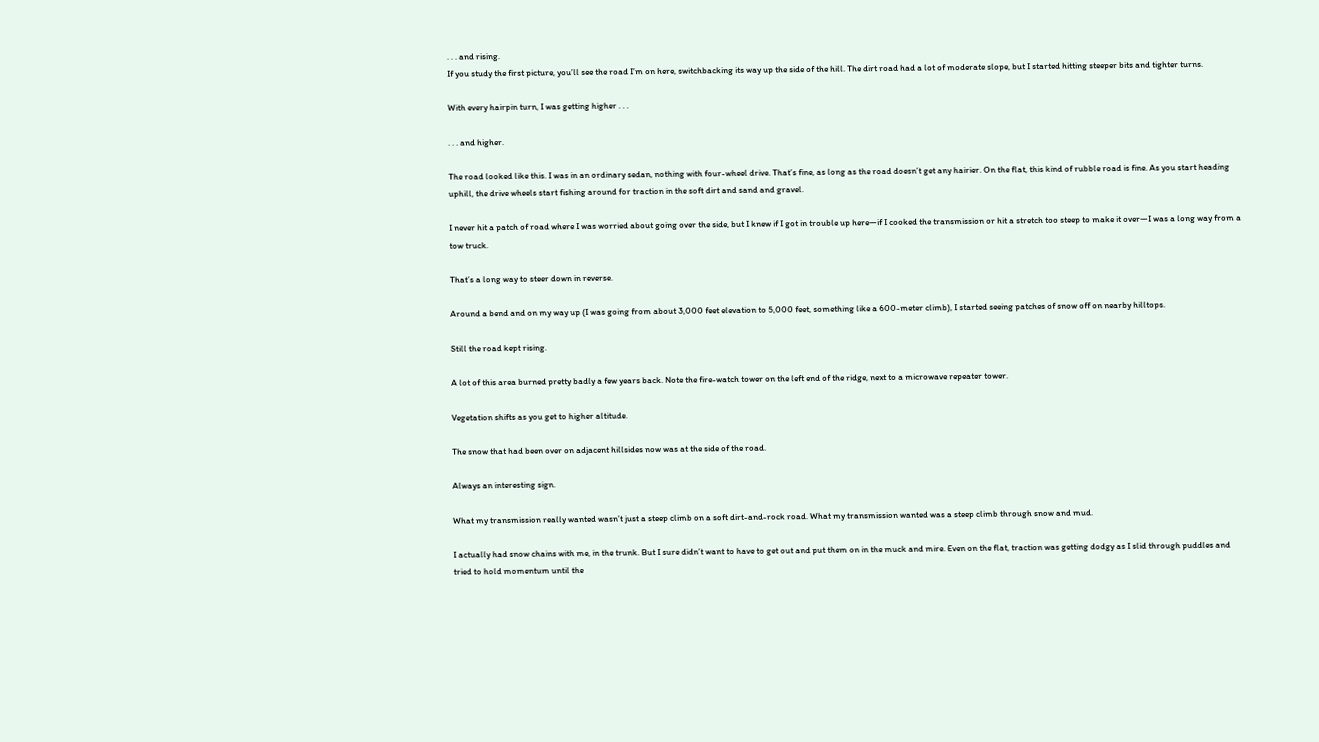. . . and rising.
If you study the first picture, you’ll see the road I’m on here, switchbacking its way up the side of the hill. The dirt road had a lot of moderate slope, but I started hitting steeper bits and tighter turns.

With every hairpin turn, I was getting higher . . .

. . . and higher.

The road looked like this. I was in an ordinary sedan, nothing with four-wheel drive. That’s fine, as long as the road doesn’t get any hairier. On the flat, this kind of rubble road is fine. As you start heading uphill, the drive wheels start fishing around for traction in the soft dirt and sand and gravel.

I never hit a patch of road where I was worried about going over the side, but I knew if I got in trouble up here—if I cooked the transmission or hit a stretch too steep to make it over—I was a long way from a tow truck.

That’s a long way to steer down in reverse.

Around a bend and on my way up (I was going from about 3,000 feet elevation to 5,000 feet, something like a 600-meter climb), I started seeing patches of snow off on nearby hilltops.

Still the road kept rising.

A lot of this area burned pretty badly a few years back. Note the fire-watch tower on the left end of the ridge, next to a microwave repeater tower.

Vegetation shifts as you get to higher altitude.

The snow that had been over on adjacent hillsides now was at the side of the road.

Always an interesting sign.

What my transmission really wanted wasn’t just a steep climb on a soft dirt-and-rock road. What my transmission wanted was a steep climb through snow and mud.

I actually had snow chains with me, in the trunk. But I sure didn’t want to have to get out and put them on in the muck and mire. Even on the flat, traction was getting dodgy as I slid through puddles and tried to hold momentum until the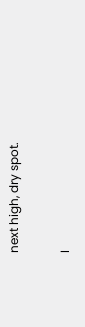next high, dry spot.

I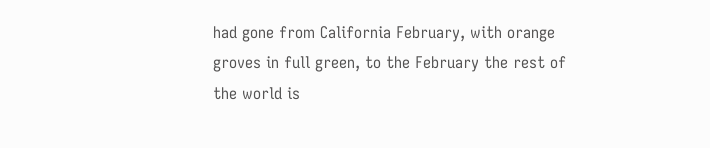had gone from California February, with orange groves in full green, to the February the rest of the world is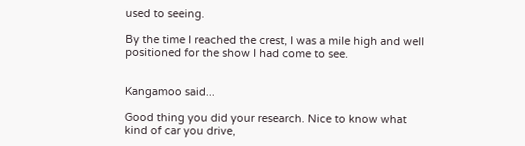used to seeing.

By the time I reached the crest, I was a mile high and well positioned for the show I had come to see.


Kangamoo said...

Good thing you did your research. Nice to know what kind of car you drive,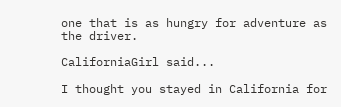one that is as hungry for adventure as the driver.

CaliforniaGirl said...

I thought you stayed in California for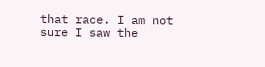that race. I am not sure I saw the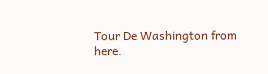Tour De Washington from here.